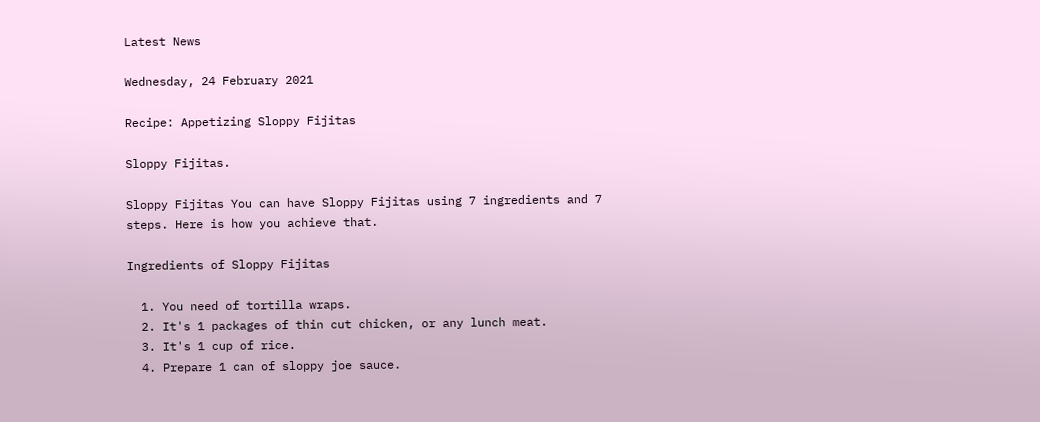Latest News

Wednesday, 24 February 2021

Recipe: Appetizing Sloppy Fijitas

Sloppy Fijitas.

Sloppy Fijitas You can have Sloppy Fijitas using 7 ingredients and 7 steps. Here is how you achieve that.

Ingredients of Sloppy Fijitas

  1. You need of tortilla wraps.
  2. It's 1 packages of thin cut chicken, or any lunch meat.
  3. It's 1 cup of rice.
  4. Prepare 1 can of sloppy joe sauce.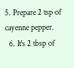5. Prepare 2 tsp of cayenne pepper.
  6. It's 2 tbsp of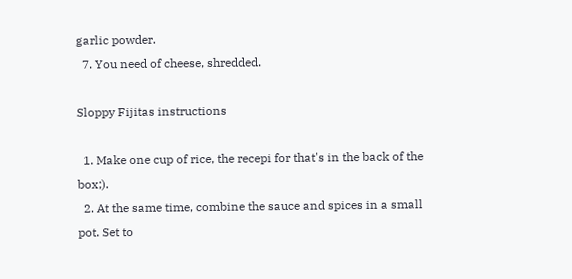garlic powder.
  7. You need of cheese, shredded.

Sloppy Fijitas instructions

  1. Make one cup of rice, the recepi for that's in the back of the box;).
  2. At the same time, combine the sauce and spices in a small pot. Set to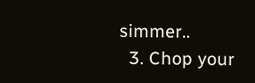simmer..
  3. Chop your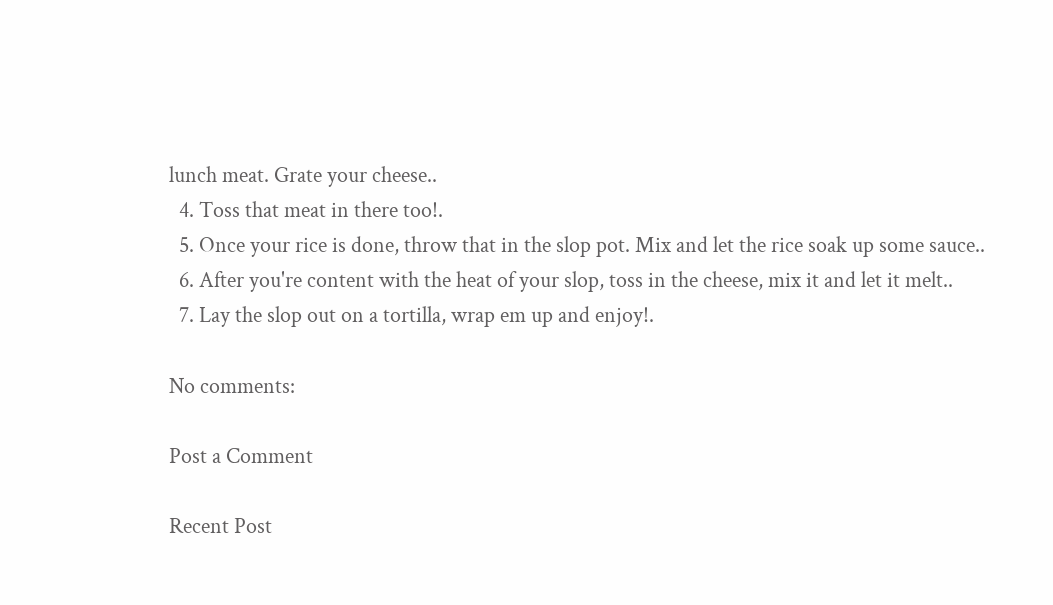lunch meat. Grate your cheese..
  4. Toss that meat in there too!.
  5. Once your rice is done, throw that in the slop pot. Mix and let the rice soak up some sauce..
  6. After you're content with the heat of your slop, toss in the cheese, mix it and let it melt..
  7. Lay the slop out on a tortilla, wrap em up and enjoy!.

No comments:

Post a Comment

Recent Post